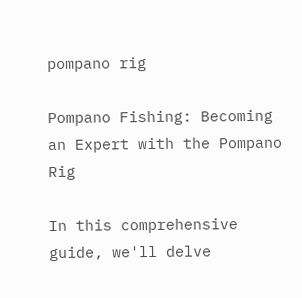pompano rig

Pompano Fishing: Becoming an Expert with the Pompano Rig

In this comprehensive guide, we'll delve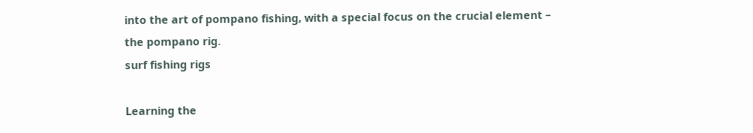into the art of pompano fishing, with a special focus on the crucial element – the pompano rig.
surf fishing rigs

Learning the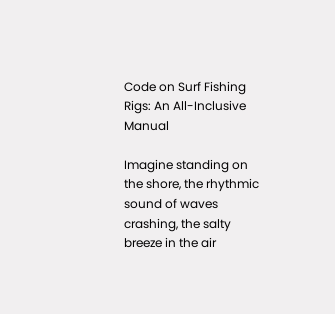Code on Surf Fishing Rigs: An All-Inclusive Manual

Imagine standing on the shore, the rhythmic sound of waves crashing, the salty breeze in the air